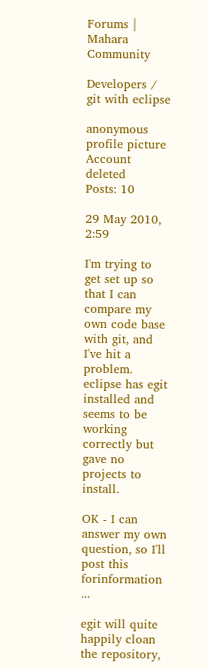Forums | Mahara Community

Developers /
git with eclipse

anonymous profile picture
Account deleted
Posts: 10

29 May 2010, 2:59

I'm trying to get set up so that I can compare my own code base with git, and I've hit a problem. eclipse has egit installed and seems to be working correctly but gave no projects to install.

OK - I can answer my own question, so I'll post this forinformation ...

egit will quite happily cloan the repository,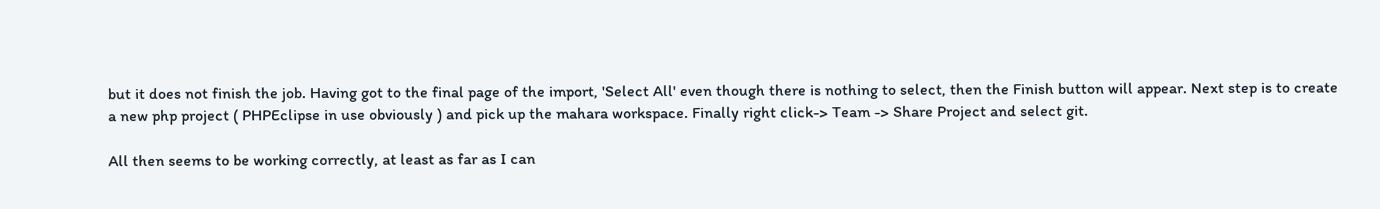but it does not finish the job. Having got to the final page of the import, 'Select All' even though there is nothing to select, then the Finish button will appear. Next step is to create a new php project ( PHPEclipse in use obviously ) and pick up the mahara workspace. Finally right click-> Team -> Share Project and select git.

All then seems to be working correctly, at least as far as I can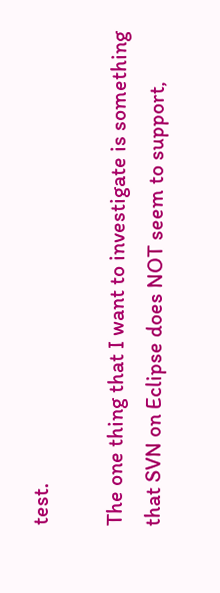test.

The one thing that I want to investigate is something that SVN on Eclipse does NOT seem to support,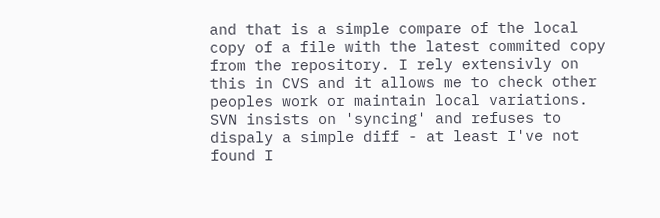and that is a simple compare of the local copy of a file with the latest commited copy from the repository. I rely extensivly on this in CVS and it allows me to check other peoples work or maintain local variations. SVN insists on 'syncing' and refuses to dispaly a simple diff - at least I've not found I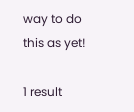way to do this as yet!

1 result